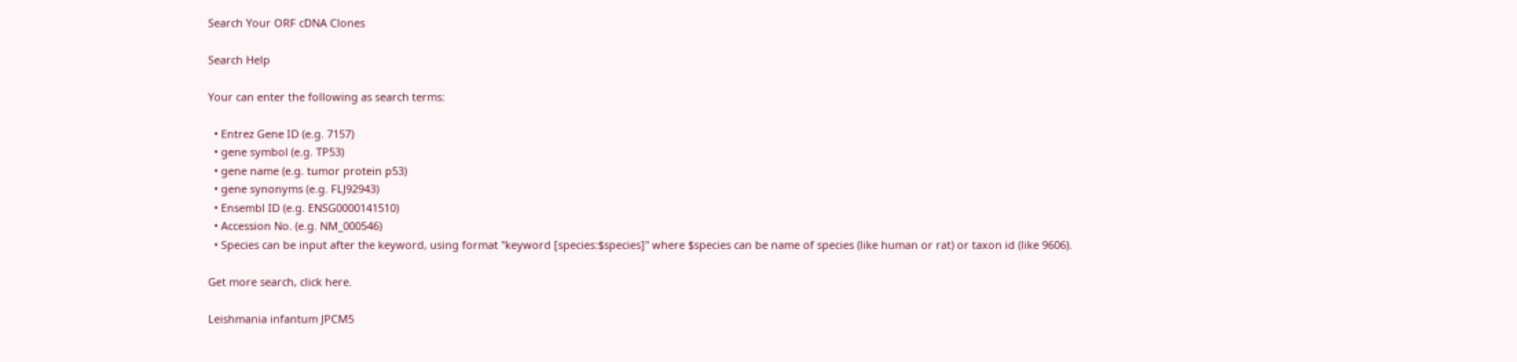Search Your ORF cDNA Clones

Search Help

Your can enter the following as search terms:

  • Entrez Gene ID (e.g. 7157)
  • gene symbol (e.g. TP53)
  • gene name (e.g. tumor protein p53)
  • gene synonyms (e.g. FLJ92943)
  • Ensembl ID (e.g. ENSG0000141510)
  • Accession No. (e.g. NM_000546)
  • Species can be input after the keyword, using format "keyword [species:$species]" where $species can be name of species (like human or rat) or taxon id (like 9606).

Get more search, click here.

Leishmania infantum JPCM5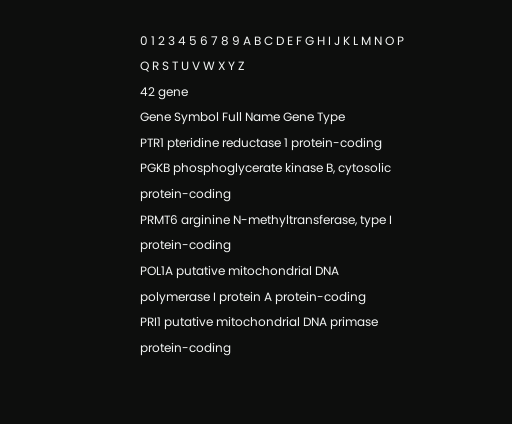0 1 2 3 4 5 6 7 8 9 A B C D E F G H I J K L M N O P Q R S T U V W X Y Z
42 gene
Gene Symbol Full Name Gene Type
PTR1 pteridine reductase 1 protein-coding
PGKB phosphoglycerate kinase B, cytosolic protein-coding
PRMT6 arginine N-methyltransferase, type I protein-coding
POL1A putative mitochondrial DNA polymerase I protein A protein-coding
PRI1 putative mitochondrial DNA primase protein-coding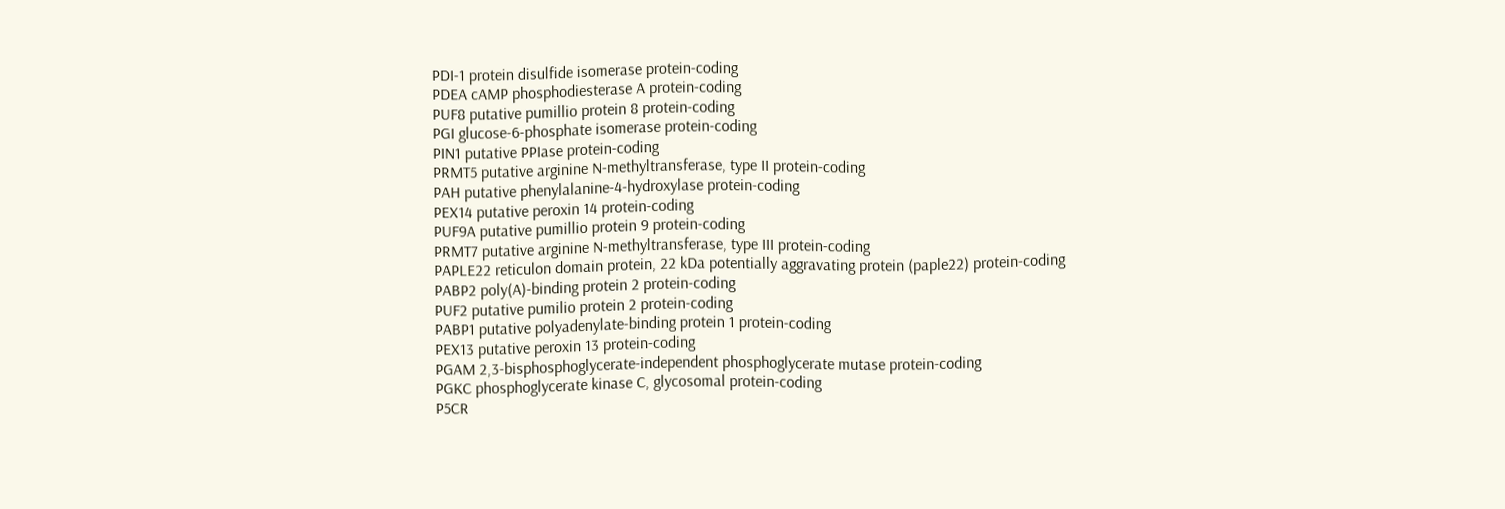PDI-1 protein disulfide isomerase protein-coding
PDEA cAMP phosphodiesterase A protein-coding
PUF8 putative pumillio protein 8 protein-coding
PGI glucose-6-phosphate isomerase protein-coding
PIN1 putative PPIase protein-coding
PRMT5 putative arginine N-methyltransferase, type II protein-coding
PAH putative phenylalanine-4-hydroxylase protein-coding
PEX14 putative peroxin 14 protein-coding
PUF9A putative pumillio protein 9 protein-coding
PRMT7 putative arginine N-methyltransferase, type III protein-coding
PAPLE22 reticulon domain protein, 22 kDa potentially aggravating protein (paple22) protein-coding
PABP2 poly(A)-binding protein 2 protein-coding
PUF2 putative pumilio protein 2 protein-coding
PABP1 putative polyadenylate-binding protein 1 protein-coding
PEX13 putative peroxin 13 protein-coding
PGAM 2,3-bisphosphoglycerate-independent phosphoglycerate mutase protein-coding
PGKC phosphoglycerate kinase C, glycosomal protein-coding
P5CR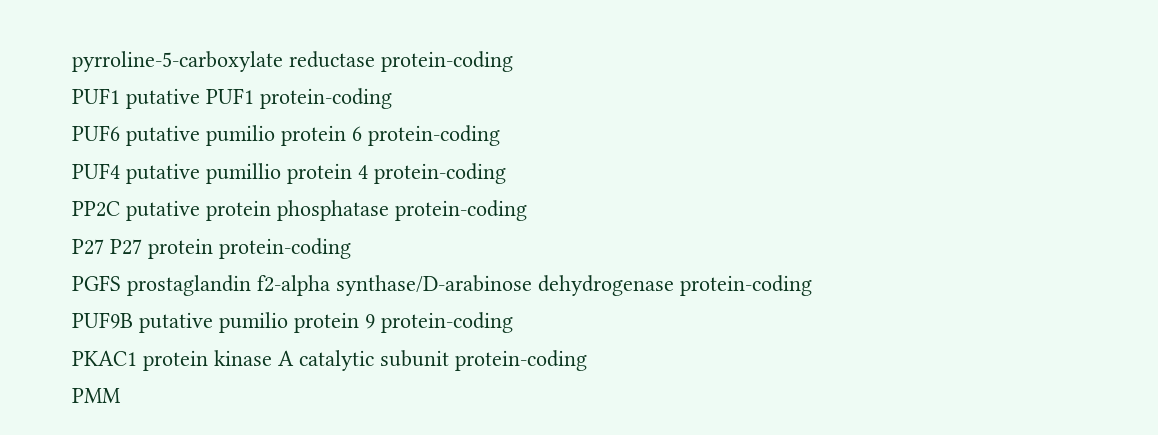pyrroline-5-carboxylate reductase protein-coding
PUF1 putative PUF1 protein-coding
PUF6 putative pumilio protein 6 protein-coding
PUF4 putative pumillio protein 4 protein-coding
PP2C putative protein phosphatase protein-coding
P27 P27 protein protein-coding
PGFS prostaglandin f2-alpha synthase/D-arabinose dehydrogenase protein-coding
PUF9B putative pumilio protein 9 protein-coding
PKAC1 protein kinase A catalytic subunit protein-coding
PMM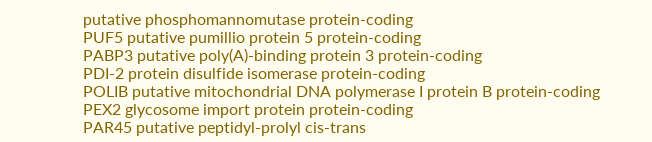putative phosphomannomutase protein-coding
PUF5 putative pumillio protein 5 protein-coding
PABP3 putative poly(A)-binding protein 3 protein-coding
PDI-2 protein disulfide isomerase protein-coding
POLIB putative mitochondrial DNA polymerase I protein B protein-coding
PEX2 glycosome import protein protein-coding
PAR45 putative peptidyl-prolyl cis-trans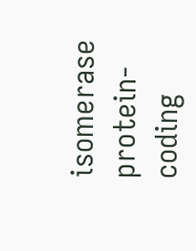isomerase protein-coding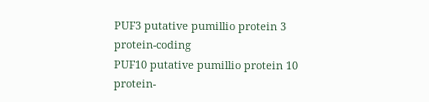PUF3 putative pumillio protein 3 protein-coding
PUF10 putative pumillio protein 10 protein-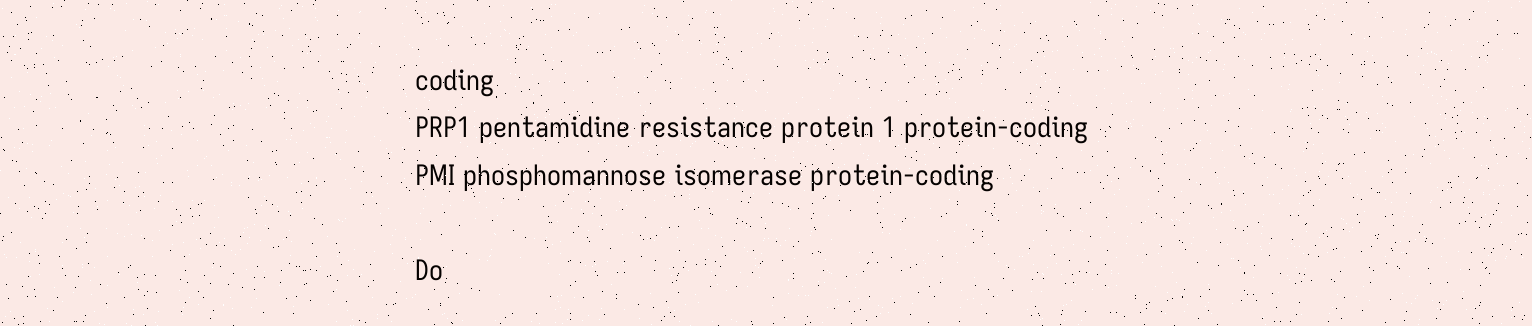coding
PRP1 pentamidine resistance protein 1 protein-coding
PMI phosphomannose isomerase protein-coding

Do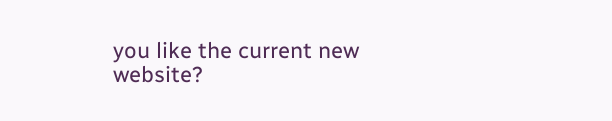you like the current new website?